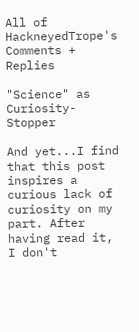All of HackneyedTrope's Comments + Replies

"Science" as Curiosity-Stopper

And yet...I find that this post inspires a curious lack of curiosity on my part. After having read it, I don't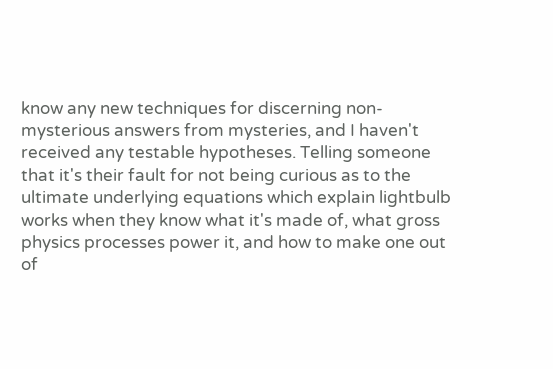know any new techniques for discerning non-mysterious answers from mysteries, and I haven't received any testable hypotheses. Telling someone that it's their fault for not being curious as to the ultimate underlying equations which explain lightbulb works when they know what it's made of, what gross physics processes power it, and how to make one out of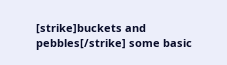[strike]buckets and pebbles[/strike] some basic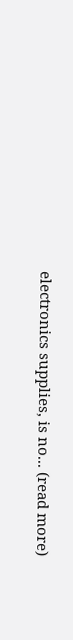electronics supplies, is no... (read more)